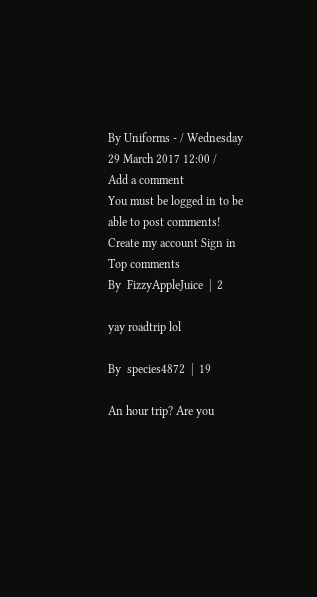By Uniforms - / Wednesday 29 March 2017 12:00 /
Add a comment
You must be logged in to be able to post comments!
Create my account Sign in
Top comments
By  FizzyAppleJuice  |  2

yay roadtrip lol

By  species4872  |  19

An hour trip? Are you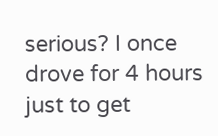serious? I once drove for 4 hours just to get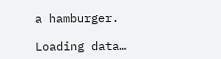a hamburger.

Loading data…